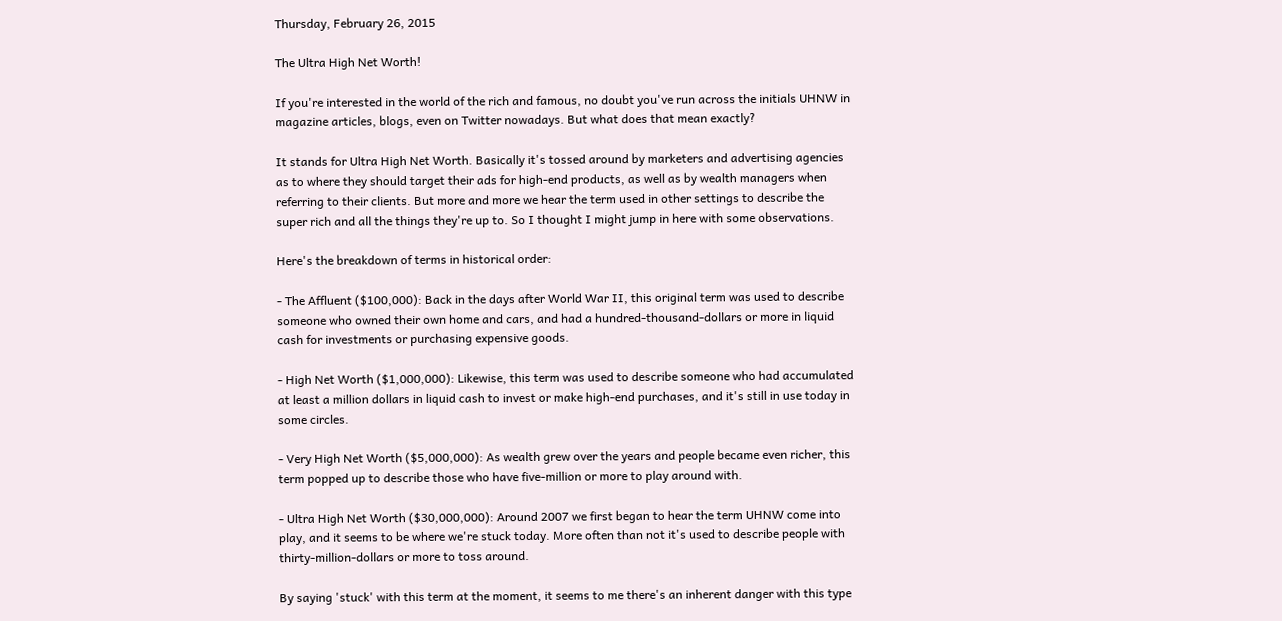Thursday, February 26, 2015

The Ultra High Net Worth!

If you're interested in the world of the rich and famous, no doubt you've run across the initials UHNW in magazine articles, blogs, even on Twitter nowadays. But what does that mean exactly?

It stands for Ultra High Net Worth. Basically it's tossed around by marketers and advertising agencies as to where they should target their ads for high-end products, as well as by wealth managers when referring to their clients. But more and more we hear the term used in other settings to describe the super rich and all the things they're up to. So I thought I might jump in here with some observations.

Here's the breakdown of terms in historical order:

- The Affluent ($100,000): Back in the days after World War II, this original term was used to describe someone who owned their own home and cars, and had a hundred-thousand-dollars or more in liquid cash for investments or purchasing expensive goods.

- High Net Worth ($1,000,000): Likewise, this term was used to describe someone who had accumulated at least a million dollars in liquid cash to invest or make high-end purchases, and it's still in use today in some circles.

- Very High Net Worth ($5,000,000): As wealth grew over the years and people became even richer, this term popped up to describe those who have five-million or more to play around with.

- Ultra High Net Worth ($30,000,000): Around 2007 we first began to hear the term UHNW come into play, and it seems to be where we're stuck today. More often than not it's used to describe people with thirty-million-dollars or more to toss around.

By saying 'stuck' with this term at the moment, it seems to me there's an inherent danger with this type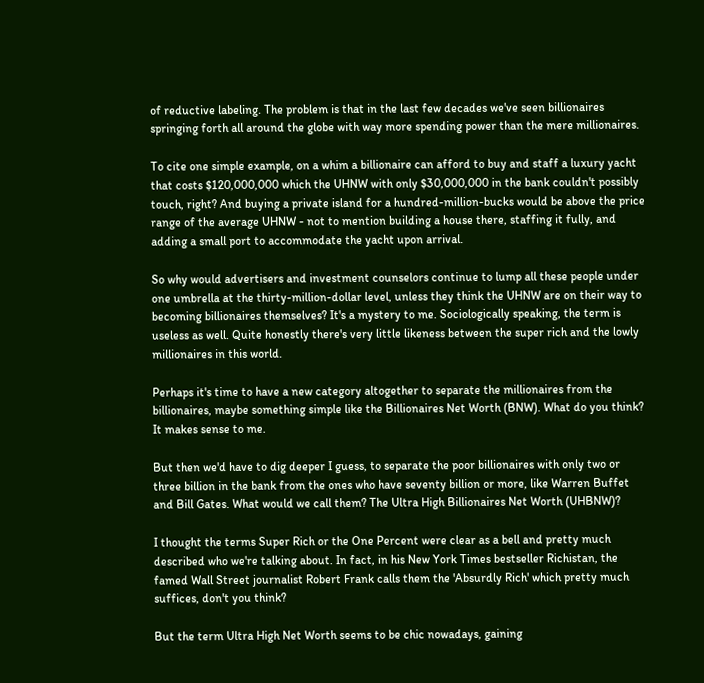of reductive labeling. The problem is that in the last few decades we've seen billionaires springing forth all around the globe with way more spending power than the mere millionaires.

To cite one simple example, on a whim a billionaire can afford to buy and staff a luxury yacht that costs $120,000,000 which the UHNW with only $30,000,000 in the bank couldn't possibly touch, right? And buying a private island for a hundred-million-bucks would be above the price range of the average UHNW - not to mention building a house there, staffing it fully, and adding a small port to accommodate the yacht upon arrival.

So why would advertisers and investment counselors continue to lump all these people under one umbrella at the thirty-million-dollar level, unless they think the UHNW are on their way to becoming billionaires themselves? It's a mystery to me. Sociologically speaking, the term is useless as well. Quite honestly there's very little likeness between the super rich and the lowly millionaires in this world.

Perhaps it's time to have a new category altogether to separate the millionaires from the billionaires, maybe something simple like the Billionaires Net Worth (BNW). What do you think? It makes sense to me.

But then we'd have to dig deeper I guess, to separate the poor billionaires with only two or three billion in the bank from the ones who have seventy billion or more, like Warren Buffet and Bill Gates. What would we call them? The Ultra High Billionaires Net Worth (UHBNW)?

I thought the terms Super Rich or the One Percent were clear as a bell and pretty much described who we're talking about. In fact, in his New York Times bestseller Richistan, the famed Wall Street journalist Robert Frank calls them the 'Absurdly Rich' which pretty much suffices, don't you think?

But the term Ultra High Net Worth seems to be chic nowadays, gaining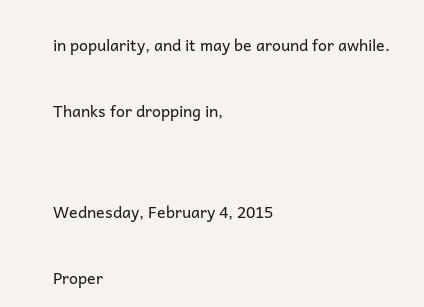in popularity, and it may be around for awhile.

Thanks for dropping in,


Wednesday, February 4, 2015

Proper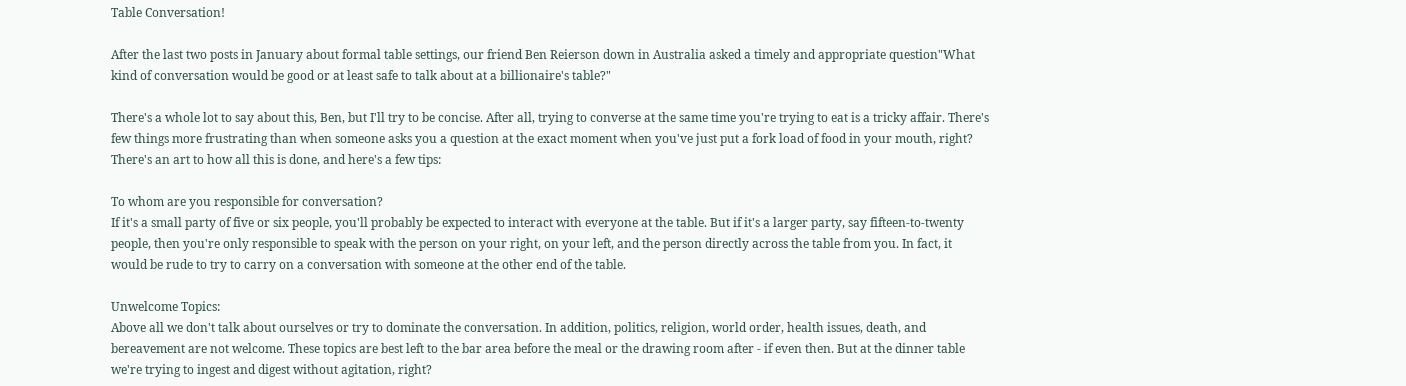Table Conversation!

After the last two posts in January about formal table settings, our friend Ben Reierson down in Australia asked a timely and appropriate question"What kind of conversation would be good or at least safe to talk about at a billionaire's table?"

There's a whole lot to say about this, Ben, but I'll try to be concise. After all, trying to converse at the same time you're trying to eat is a tricky affair. There's few things more frustrating than when someone asks you a question at the exact moment when you've just put a fork load of food in your mouth, right? There's an art to how all this is done, and here's a few tips:

To whom are you responsible for conversation?
If it's a small party of five or six people, you'll probably be expected to interact with everyone at the table. But if it's a larger party, say fifteen-to-twenty people, then you're only responsible to speak with the person on your right, on your left, and the person directly across the table from you. In fact, it would be rude to try to carry on a conversation with someone at the other end of the table.

Unwelcome Topics:
Above all we don't talk about ourselves or try to dominate the conversation. In addition, politics, religion, world order, health issues, death, and bereavement are not welcome. These topics are best left to the bar area before the meal or the drawing room after - if even then. But at the dinner table we're trying to ingest and digest without agitation, right?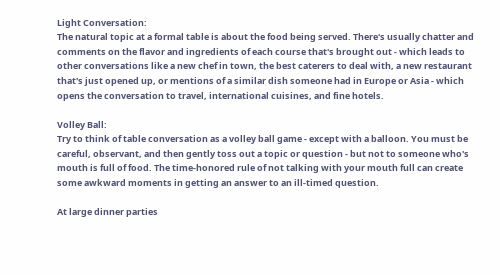Light Conversation:
The natural topic at a formal table is about the food being served. There's usually chatter and comments on the flavor and ingredients of each course that's brought out - which leads to other conversations like a new chef in town, the best caterers to deal with, a new restaurant that's just opened up, or mentions of a similar dish someone had in Europe or Asia - which opens the conversation to travel, international cuisines, and fine hotels.

Volley Ball:
Try to think of table conversation as a volley ball game - except with a balloon. You must be careful, observant, and then gently toss out a topic or question - but not to someone who's mouth is full of food. The time-honored rule of not talking with your mouth full can create some awkward moments in getting an answer to an ill-timed question.

At large dinner parties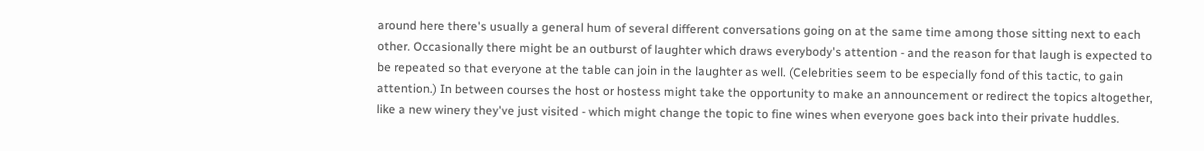around here there's usually a general hum of several different conversations going on at the same time among those sitting next to each other. Occasionally there might be an outburst of laughter which draws everybody's attention - and the reason for that laugh is expected to be repeated so that everyone at the table can join in the laughter as well. (Celebrities seem to be especially fond of this tactic, to gain attention.) In between courses the host or hostess might take the opportunity to make an announcement or redirect the topics altogether, like a new winery they've just visited - which might change the topic to fine wines when everyone goes back into their private huddles.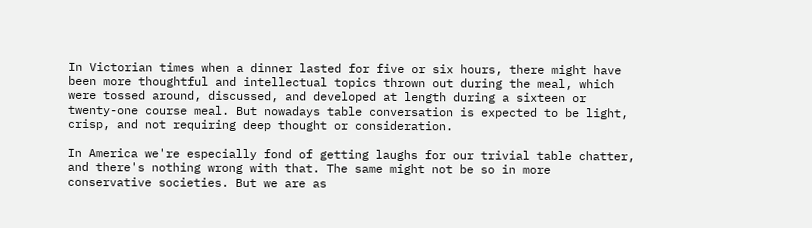In Victorian times when a dinner lasted for five or six hours, there might have been more thoughtful and intellectual topics thrown out during the meal, which were tossed around, discussed, and developed at length during a sixteen or twenty-one course meal. But nowadays table conversation is expected to be light, crisp, and not requiring deep thought or consideration.

In America we're especially fond of getting laughs for our trivial table chatter, and there's nothing wrong with that. The same might not be so in more conservative societies. But we are as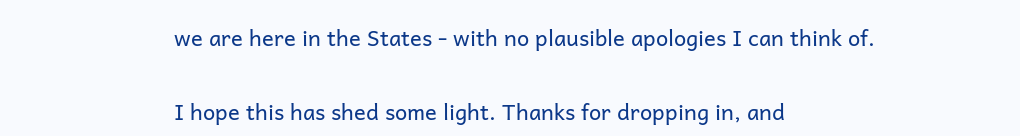we are here in the States - with no plausible apologies I can think of.

I hope this has shed some light. Thanks for dropping in, and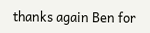thanks again Ben for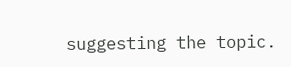suggesting the topic.